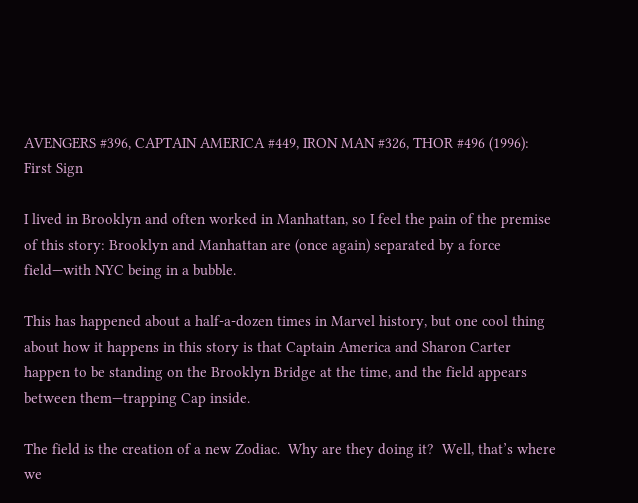AVENGERS #396, CAPTAIN AMERICA #449, IRON MAN #326, THOR #496 (1996): First Sign

I lived in Brooklyn and often worked in Manhattan, so I feel the pain of the premise of this story: Brooklyn and Manhattan are (once again) separated by a force field—with NYC being in a bubble.

This has happened about a half-a-dozen times in Marvel history, but one cool thing about how it happens in this story is that Captain America and Sharon Carter happen to be standing on the Brooklyn Bridge at the time, and the field appears between them—trapping Cap inside.

The field is the creation of a new Zodiac.  Why are they doing it?  Well, that’s where we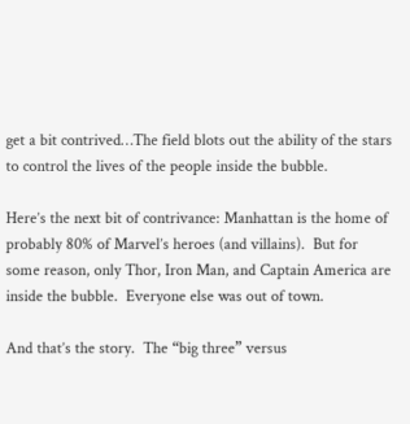get a bit contrived…The field blots out the ability of the stars to control the lives of the people inside the bubble.

Here’s the next bit of contrivance: Manhattan is the home of probably 80% of Marvel’s heroes (and villains).  But for some reason, only Thor, Iron Man, and Captain America are inside the bubble.  Everyone else was out of town.

And that’s the story.  The “big three” versus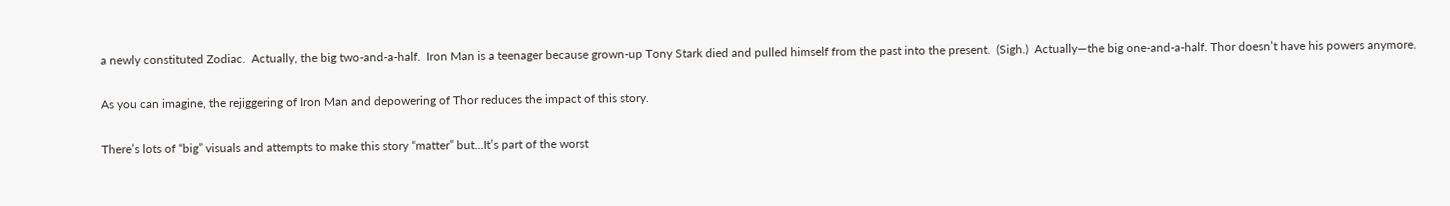a newly constituted Zodiac.  Actually, the big two-and-a-half.  Iron Man is a teenager because grown-up Tony Stark died and pulled himself from the past into the present.  (Sigh.)  Actually—the big one-and-a-half. Thor doesn’t have his powers anymore.

As you can imagine, the rejiggering of Iron Man and depowering of Thor reduces the impact of this story.

There’s lots of “big” visuals and attempts to make this story “matter” but…It’s part of the worst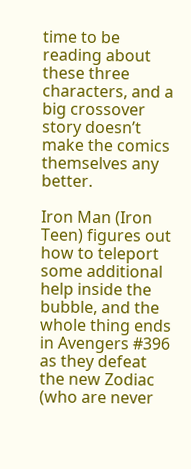time to be reading about these three characters, and a big crossover story doesn’t make the comics themselves any better.

Iron Man (Iron Teen) figures out how to teleport some additional help inside the bubble, and the whole thing ends in Avengers #396 as they defeat the new Zodiac (who are never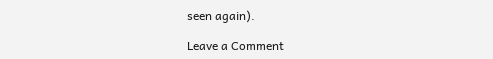seen again).

Leave a Comment